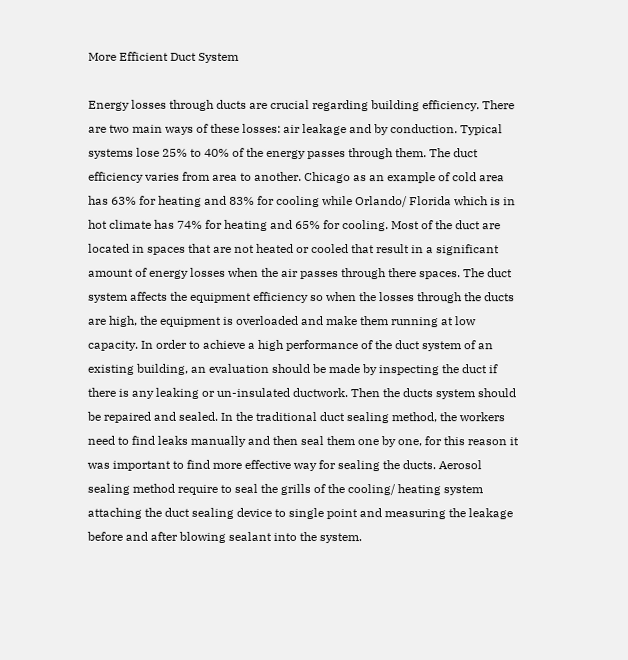More Efficient Duct System

Energy losses through ducts are crucial regarding building efficiency. There are two main ways of these losses: air leakage and by conduction. Typical systems lose 25% to 40% of the energy passes through them. The duct efficiency varies from area to another. Chicago as an example of cold area  has 63% for heating and 83% for cooling while Orlando/ Florida which is in hot climate has 74% for heating and 65% for cooling. Most of the duct are located in spaces that are not heated or cooled that result in a significant amount of energy losses when the air passes through there spaces. The duct system affects the equipment efficiency so when the losses through the ducts are high, the equipment is overloaded and make them running at low capacity. In order to achieve a high performance of the duct system of an existing building, an evaluation should be made by inspecting the duct if there is any leaking or un-insulated ductwork. Then the ducts system should be repaired and sealed. In the traditional duct sealing method, the workers need to find leaks manually and then seal them one by one, for this reason it was important to find more effective way for sealing the ducts. Aerosol sealing method require to seal the grills of the cooling/ heating system attaching the duct sealing device to single point and measuring the leakage before and after blowing sealant into the system.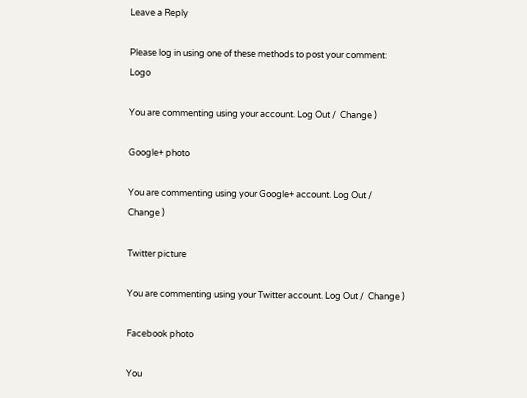Leave a Reply

Please log in using one of these methods to post your comment: Logo

You are commenting using your account. Log Out /  Change )

Google+ photo

You are commenting using your Google+ account. Log Out /  Change )

Twitter picture

You are commenting using your Twitter account. Log Out /  Change )

Facebook photo

You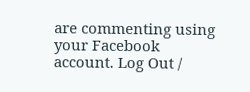are commenting using your Facebook account. Log Out /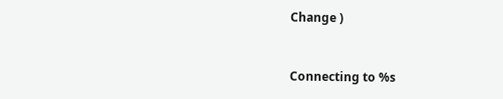Change )


Connecting to %s